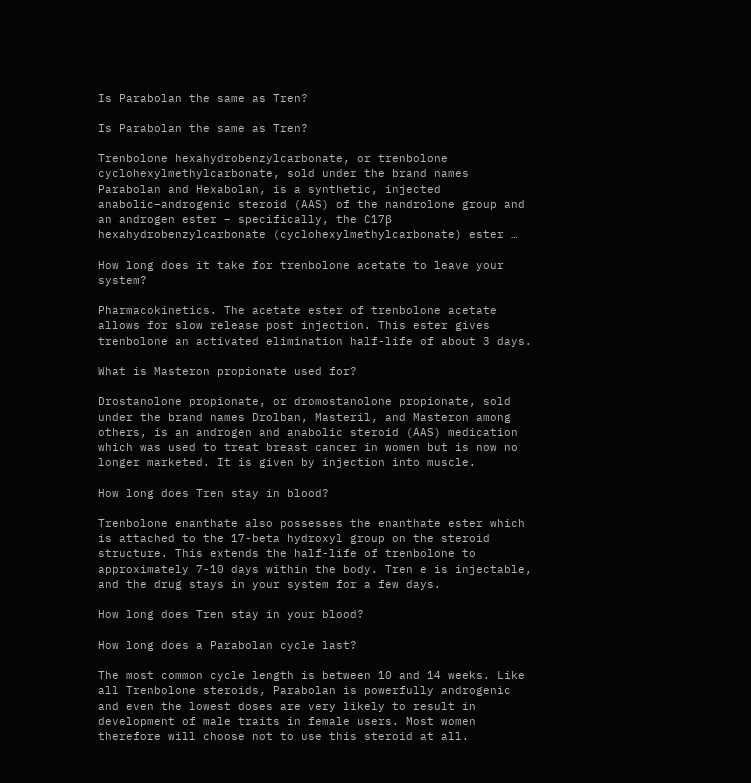Is Parabolan the same as Tren?

Is Parabolan the same as Tren?

Trenbolone hexahydrobenzylcarbonate, or trenbolone cyclohexylmethylcarbonate, sold under the brand names Parabolan and Hexabolan, is a synthetic, injected anabolic–androgenic steroid (AAS) of the nandrolone group and an androgen ester – specifically, the C17β hexahydrobenzylcarbonate (cyclohexylmethylcarbonate) ester …

How long does it take for trenbolone acetate to leave your system?

Pharmacokinetics. The acetate ester of trenbolone acetate allows for slow release post injection. This ester gives trenbolone an activated elimination half-life of about 3 days.

What is Masteron propionate used for?

Drostanolone propionate, or dromostanolone propionate, sold under the brand names Drolban, Masteril, and Masteron among others, is an androgen and anabolic steroid (AAS) medication which was used to treat breast cancer in women but is now no longer marketed. It is given by injection into muscle.

How long does Tren stay in blood?

Trenbolone enanthate also possesses the enanthate ester which is attached to the 17-beta hydroxyl group on the steroid structure. This extends the half-life of trenbolone to approximately 7-10 days within the body. Tren e is injectable, and the drug stays in your system for a few days.

How long does Tren stay in your blood?

How long does a Parabolan cycle last?

The most common cycle length is between 10 and 14 weeks. Like all Trenbolone steroids, Parabolan is powerfully androgenic and even the lowest doses are very likely to result in development of male traits in female users. Most women therefore will choose not to use this steroid at all.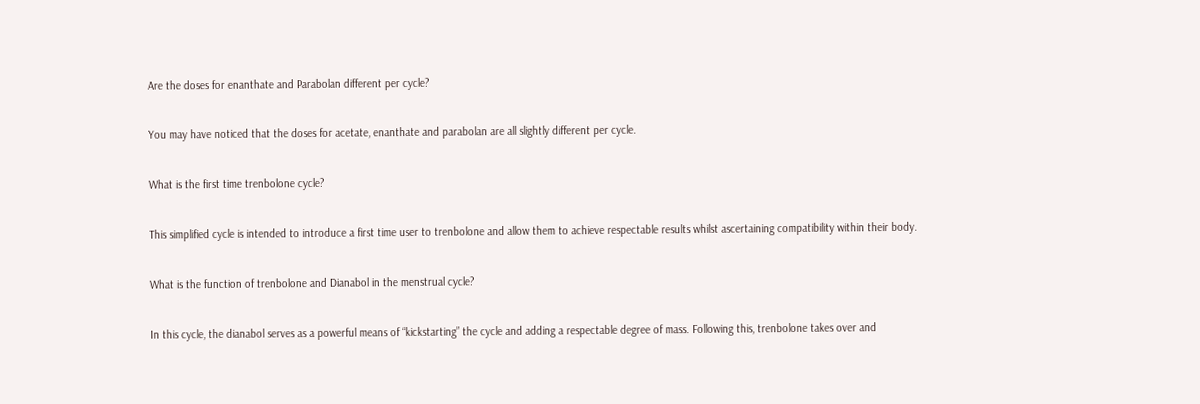Are the doses for enanthate and Parabolan different per cycle?

You may have noticed that the doses for acetate, enanthate and parabolan are all slightly different per cycle.

What is the first time trenbolone cycle?

This simplified cycle is intended to introduce a first time user to trenbolone and allow them to achieve respectable results whilst ascertaining compatibility within their body.

What is the function of trenbolone and Dianabol in the menstrual cycle?

In this cycle, the dianabol serves as a powerful means of “kickstarting” the cycle and adding a respectable degree of mass. Following this, trenbolone takes over and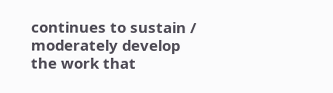continues to sustain / moderately develop the work that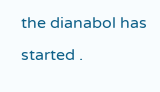the dianabol has started .